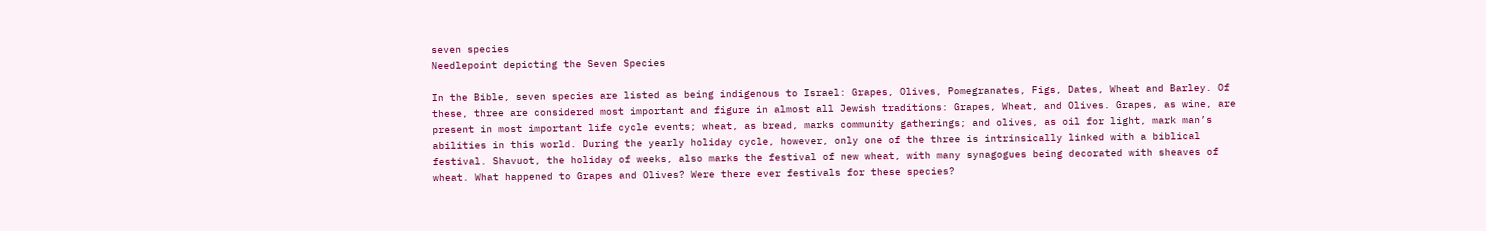seven species
Needlepoint depicting the Seven Species

In the Bible, seven species are listed as being indigenous to Israel: Grapes, Olives, Pomegranates, Figs, Dates, Wheat and Barley. Of these, three are considered most important and figure in almost all Jewish traditions: Grapes, Wheat, and Olives. Grapes, as wine, are present in most important life cycle events; wheat, as bread, marks community gatherings; and olives, as oil for light, mark man’s abilities in this world. During the yearly holiday cycle, however, only one of the three is intrinsically linked with a biblical festival. Shavuot, the holiday of weeks, also marks the festival of new wheat, with many synagogues being decorated with sheaves of wheat. What happened to Grapes and Olives? Were there ever festivals for these species?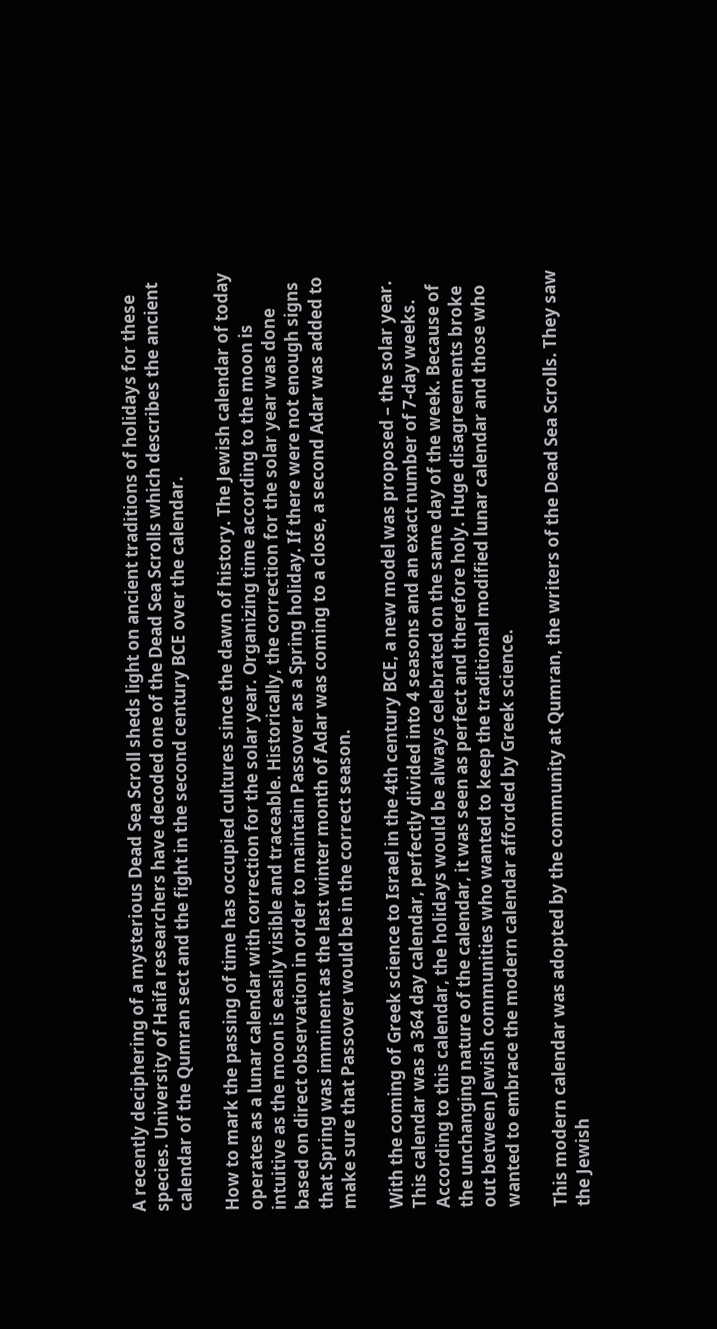A recently deciphering of a mysterious Dead Sea Scroll sheds light on ancient traditions of holidays for these species. University of Haifa researchers have decoded one of the Dead Sea Scrolls which describes the ancient calendar of the Qumran sect and the fight in the second century BCE over the calendar.

How to mark the passing of time has occupied cultures since the dawn of history. The Jewish calendar of today operates as a lunar calendar with correction for the solar year. Organizing time according to the moon is intuitive as the moon is easily visible and traceable. Historically, the correction for the solar year was done based on direct observation in order to maintain Passover as a Spring holiday. If there were not enough signs that Spring was imminent as the last winter month of Adar was coming to a close, a second Adar was added to make sure that Passover would be in the correct season.

With the coming of Greek science to Israel in the 4th century BCE, a new model was proposed – the solar year. This calendar was a 364 day calendar, perfectly divided into 4 seasons and an exact number of 7-day weeks. According to this calendar, the holidays would be always celebrated on the same day of the week. Because of the unchanging nature of the calendar, it was seen as perfect and therefore holy. Huge disagreements broke out between Jewish communities who wanted to keep the traditional modified lunar calendar and those who wanted to embrace the modern calendar afforded by Greek science.

This modern calendar was adopted by the community at Qumran, the writers of the Dead Sea Scrolls. They saw the Jewish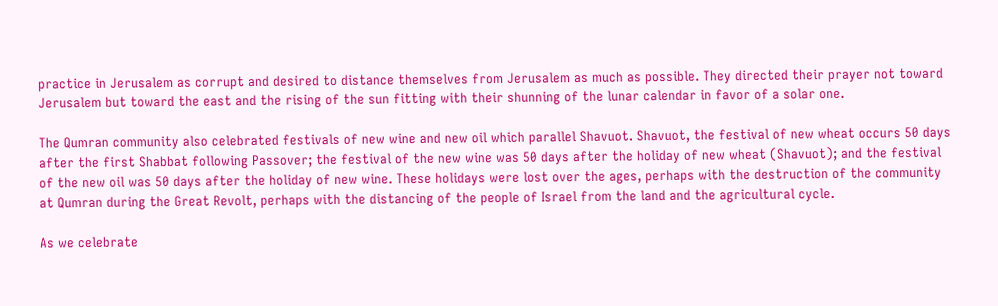practice in Jerusalem as corrupt and desired to distance themselves from Jerusalem as much as possible. They directed their prayer not toward Jerusalem but toward the east and the rising of the sun fitting with their shunning of the lunar calendar in favor of a solar one.

The Qumran community also celebrated festivals of new wine and new oil which parallel Shavuot. Shavuot, the festival of new wheat occurs 50 days after the first Shabbat following Passover; the festival of the new wine was 50 days after the holiday of new wheat (Shavuot); and the festival of the new oil was 50 days after the holiday of new wine. These holidays were lost over the ages, perhaps with the destruction of the community at Qumran during the Great Revolt, perhaps with the distancing of the people of Israel from the land and the agricultural cycle.

As we celebrate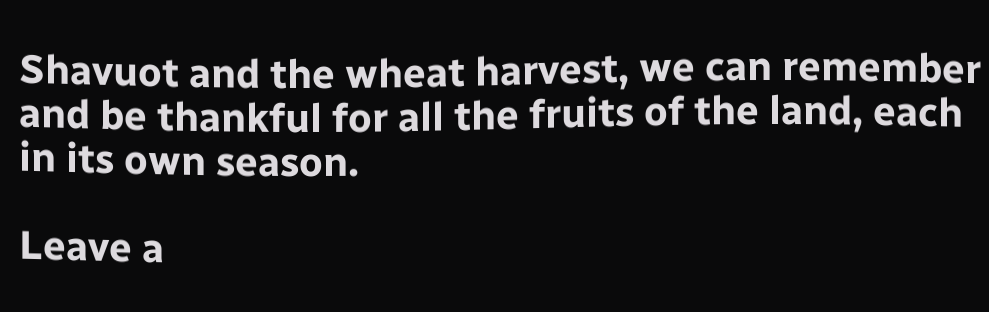Shavuot and the wheat harvest, we can remember and be thankful for all the fruits of the land, each in its own season.

Leave a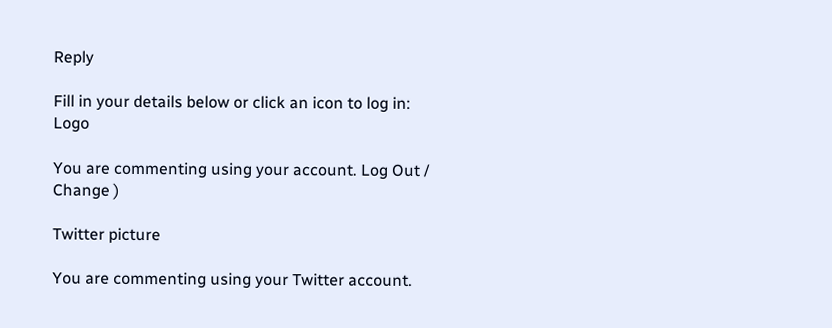Reply

Fill in your details below or click an icon to log in: Logo

You are commenting using your account. Log Out /  Change )

Twitter picture

You are commenting using your Twitter account.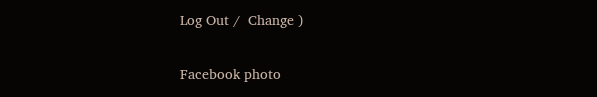Log Out /  Change )

Facebook photo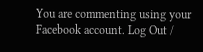You are commenting using your Facebook account. Log Out /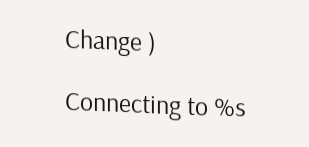Change )

Connecting to %s